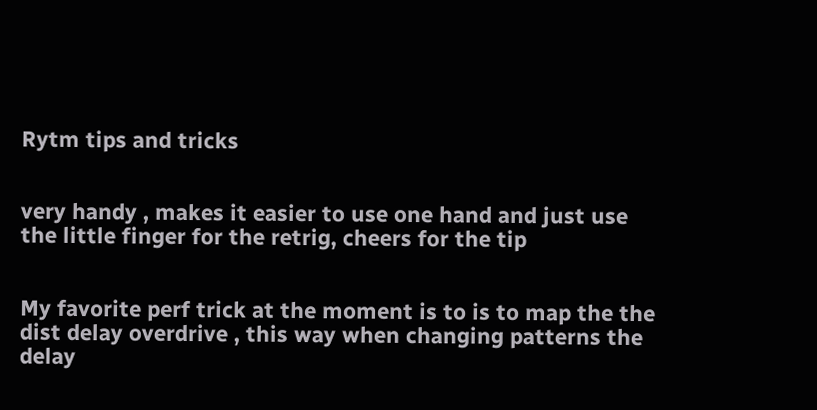Rytm tips and tricks


very handy , makes it easier to use one hand and just use the little finger for the retrig, cheers for the tip


My favorite perf trick at the moment is to is to map the the dist delay overdrive , this way when changing patterns the delay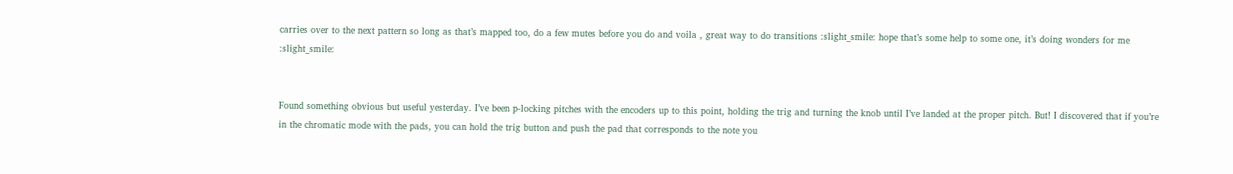carries over to the next pattern so long as that’s mapped too, do a few mutes before you do and voila , great way to do transitions :slight_smile: hope that’s some help to some one, it’s doing wonders for me :slight_smile:


Found something obvious but useful yesterday. I’ve been p-locking pitches with the encoders up to this point, holding the trig and turning the knob until I’ve landed at the proper pitch. But! I discovered that if you’re in the chromatic mode with the pads, you can hold the trig button and push the pad that corresponds to the note you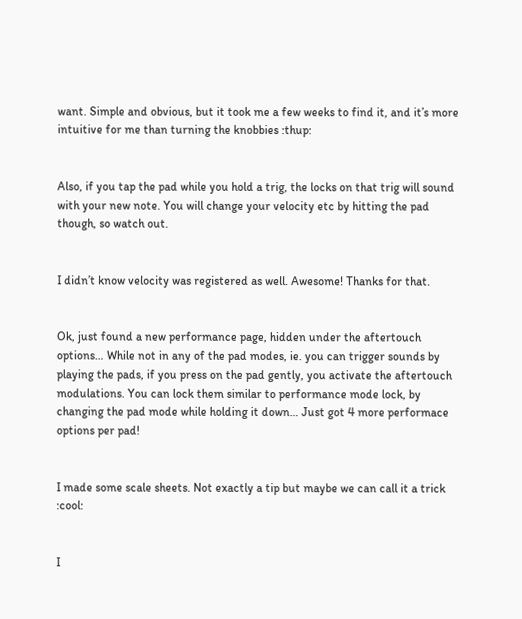want. Simple and obvious, but it took me a few weeks to find it, and it’s more intuitive for me than turning the knobbies :thup:


Also, if you tap the pad while you hold a trig, the locks on that trig will sound with your new note. You will change your velocity etc by hitting the pad though, so watch out.


I didn’t know velocity was registered as well. Awesome! Thanks for that.


Ok, just found a new performance page, hidden under the aftertouch options… While not in any of the pad modes, ie. you can trigger sounds by playing the pads, if you press on the pad gently, you activate the aftertouch modulations. You can lock them similar to performance mode lock, by changing the pad mode while holding it down… Just got 4 more performace options per pad!


I made some scale sheets. Not exactly a tip but maybe we can call it a trick :cool:


I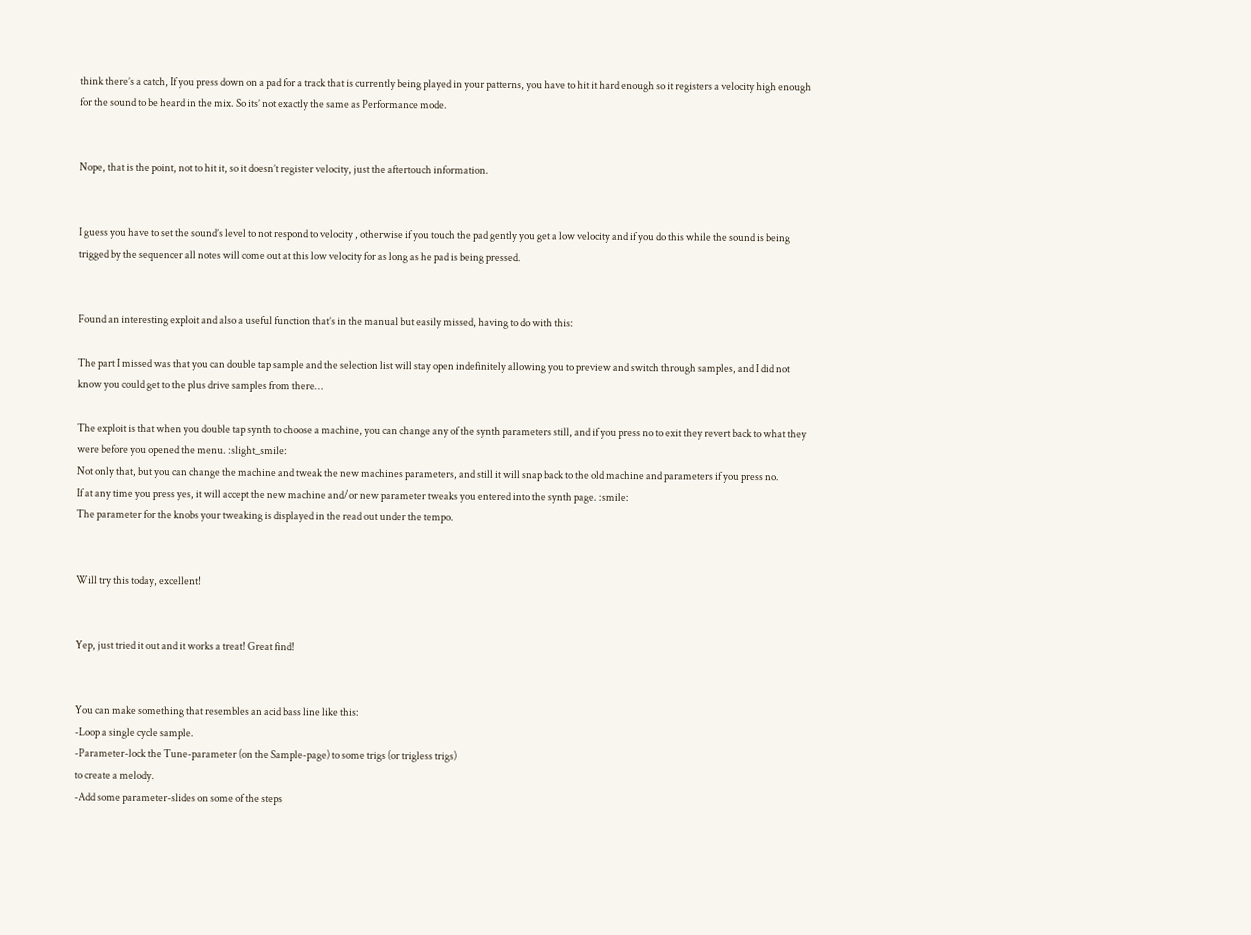think there’s a catch, If you press down on a pad for a track that is currently being played in your patterns, you have to hit it hard enough so it registers a velocity high enough for the sound to be heard in the mix. So its’ not exactly the same as Performance mode.


Nope, that is the point, not to hit it, so it doesn’t register velocity, just the aftertouch information.


I guess you have to set the sound’s level to not respond to velocity , otherwise if you touch the pad gently you get a low velocity and if you do this while the sound is being trigged by the sequencer all notes will come out at this low velocity for as long as he pad is being pressed.


Found an interesting exploit and also a useful function that’s in the manual but easily missed, having to do with this:

The part I missed was that you can double tap sample and the selection list will stay open indefinitely allowing you to preview and switch through samples, and I did not know you could get to the plus drive samples from there…

The exploit is that when you double tap synth to choose a machine, you can change any of the synth parameters still, and if you press no to exit they revert back to what they were before you opened the menu. :slight_smile:
Not only that, but you can change the machine and tweak the new machines parameters, and still it will snap back to the old machine and parameters if you press no.
If at any time you press yes, it will accept the new machine and/or new parameter tweaks you entered into the synth page. :smile:
The parameter for the knobs your tweaking is displayed in the read out under the tempo.


Will try this today, excellent!


Yep, just tried it out and it works a treat! Great find!


You can make something that resembles an acid bass line like this:
-Loop a single cycle sample.
-Parameter-lock the Tune-parameter (on the Sample-page) to some trigs (or trigless trigs)
to create a melody.
-Add some parameter-slides on some of the steps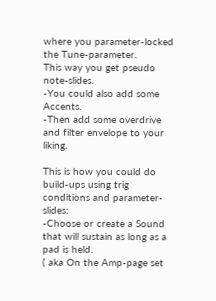where you parameter-locked the Tune-parameter.
This way you get pseudo note-slides.
-You could also add some Accents.
-Then add some overdrive and filter envelope to your liking.

This is how you could do build-ups using trig conditions and parameter-slides:
-Choose or create a Sound that will sustain as long as a pad is held.
( aka On the Amp-page set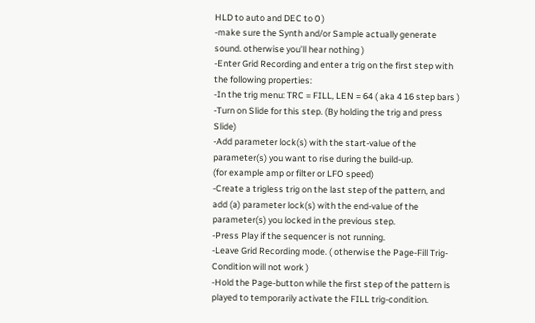HLD to auto and DEC to 0 )
-make sure the Synth and/or Sample actually generate sound. otherwise you’ll hear nothing )
-Enter Grid Recording and enter a trig on the first step with the following properties:
-In the trig menu: TRC = FILL, LEN = 64 ( aka 4 16 step bars )
-Turn on Slide for this step. (By holding the trig and press Slide)
-Add parameter lock(s) with the start-value of the parameter(s) you want to rise during the build-up.
(for example amp or filter or LFO speed)
-Create a trigless trig on the last step of the pattern, and add (a) parameter lock(s) with the end-value of the parameter(s) you locked in the previous step.
-Press Play if the sequencer is not running.
-Leave Grid Recording mode. ( otherwise the Page-Fill Trig-Condition will not work )
-Hold the Page-button while the first step of the pattern is played to temporarily activate the FILL trig-condition.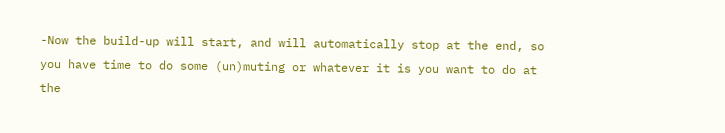-Now the build-up will start, and will automatically stop at the end, so you have time to do some (un)muting or whatever it is you want to do at the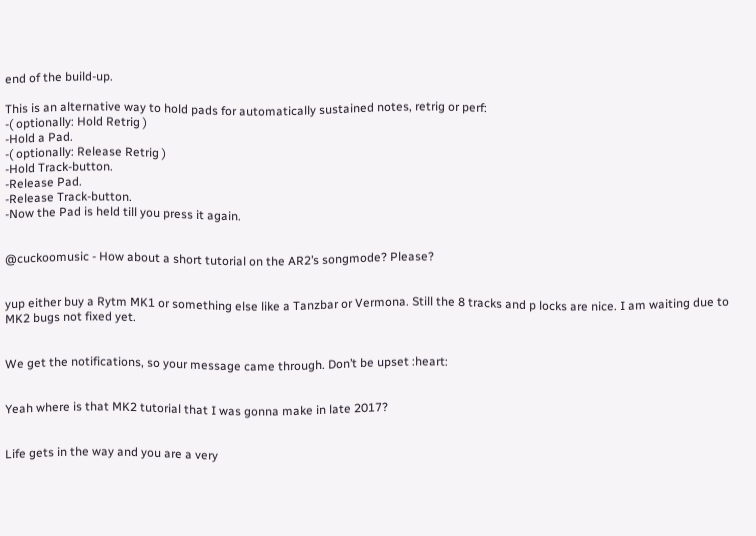end of the build-up.

This is an alternative way to hold pads for automatically sustained notes, retrig or perf:
-( optionally: Hold Retrig )
-Hold a Pad.
-( optionally: Release Retrig )
-Hold Track-button.
-Release Pad.
-Release Track-button.
-Now the Pad is held till you press it again.


@cuckoomusic - How about a short tutorial on the AR2’s songmode? Please?


yup either buy a Rytm MK1 or something else like a Tanzbar or Vermona. Still the 8 tracks and p locks are nice. I am waiting due to MK2 bugs not fixed yet.


We get the notifications, so your message came through. Don’t be upset :heart:


Yeah where is that MK2 tutorial that I was gonna make in late 2017?


Life gets in the way and you are a very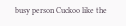busy person Cuckoo like the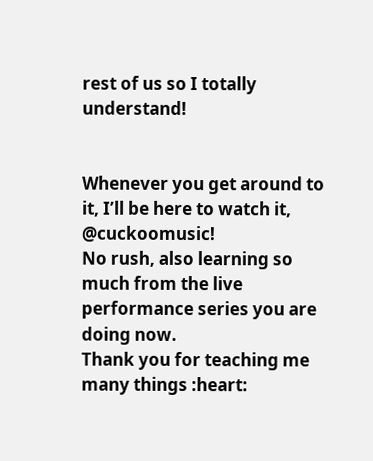rest of us so I totally understand!


Whenever you get around to it, I’ll be here to watch it, @cuckoomusic!
No rush, also learning so much from the live performance series you are doing now.
Thank you for teaching me many things :heart: